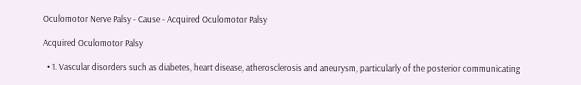Oculomotor Nerve Palsy - Cause - Acquired Oculomotor Palsy

Acquired Oculomotor Palsy

  • 1. Vascular disorders such as diabetes, heart disease, atherosclerosis and aneurysm, particularly of the posterior communicating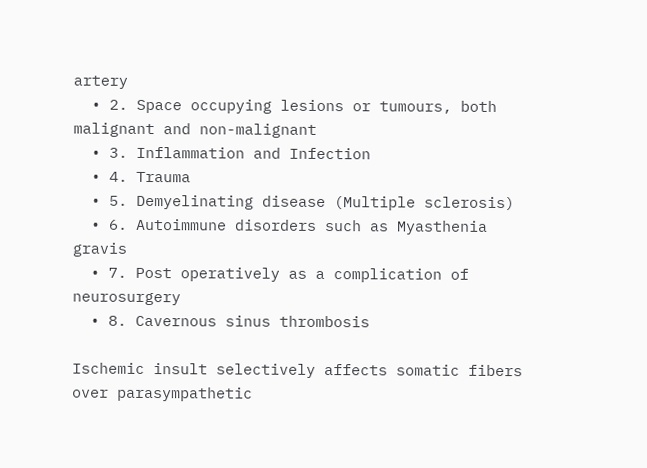artery
  • 2. Space occupying lesions or tumours, both malignant and non-malignant
  • 3. Inflammation and Infection
  • 4. Trauma
  • 5. Demyelinating disease (Multiple sclerosis)
  • 6. Autoimmune disorders such as Myasthenia gravis
  • 7. Post operatively as a complication of neurosurgery
  • 8. Cavernous sinus thrombosis

Ischemic insult selectively affects somatic fibers over parasympathetic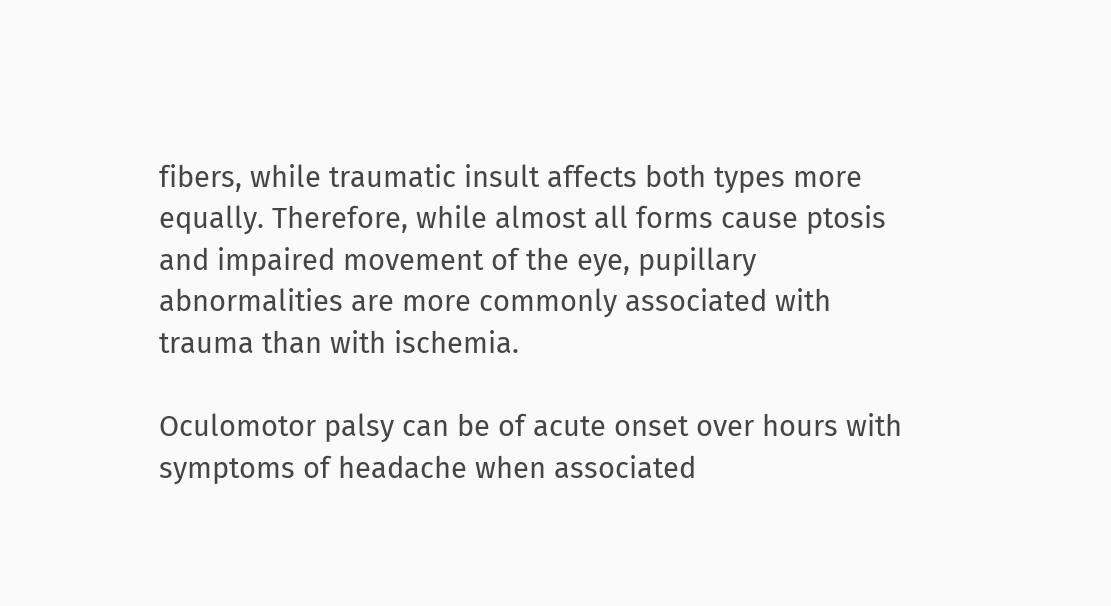fibers, while traumatic insult affects both types more equally. Therefore, while almost all forms cause ptosis and impaired movement of the eye, pupillary abnormalities are more commonly associated with trauma than with ischemia.

Oculomotor palsy can be of acute onset over hours with symptoms of headache when associated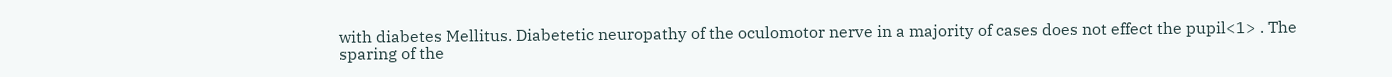with diabetes Mellitus. Diabetetic neuropathy of the oculomotor nerve in a majority of cases does not effect the pupil<1> . The sparing of the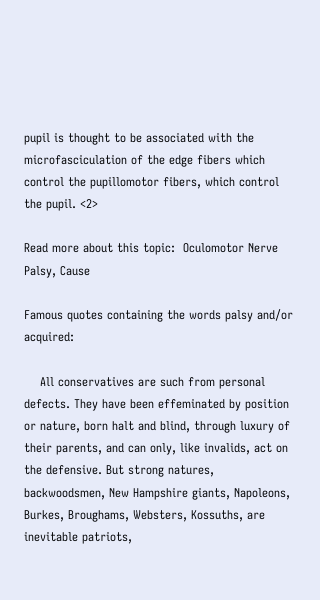pupil is thought to be associated with the microfasciculation of the edge fibers which control the pupillomotor fibers, which control the pupil. <2>

Read more about this topic:  Oculomotor Nerve Palsy, Cause

Famous quotes containing the words palsy and/or acquired:

    All conservatives are such from personal defects. They have been effeminated by position or nature, born halt and blind, through luxury of their parents, and can only, like invalids, act on the defensive. But strong natures, backwoodsmen, New Hampshire giants, Napoleons, Burkes, Broughams, Websters, Kossuths, are inevitable patriots,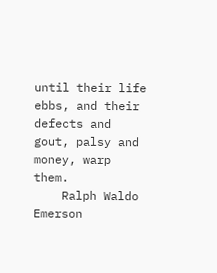until their life ebbs, and their defects and gout, palsy and money, warp them.
    Ralph Waldo Emerson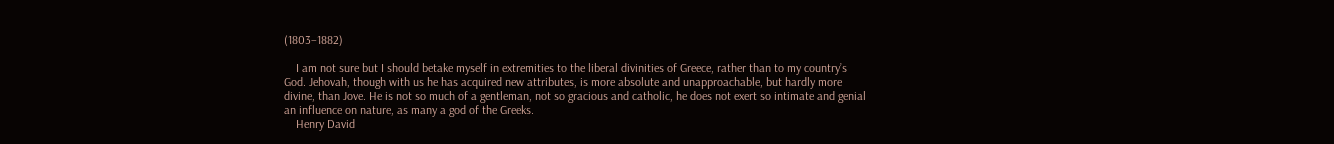(1803–1882)

    I am not sure but I should betake myself in extremities to the liberal divinities of Greece, rather than to my country’s God. Jehovah, though with us he has acquired new attributes, is more absolute and unapproachable, but hardly more divine, than Jove. He is not so much of a gentleman, not so gracious and catholic, he does not exert so intimate and genial an influence on nature, as many a god of the Greeks.
    Henry David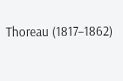Thoreau (1817–1862)